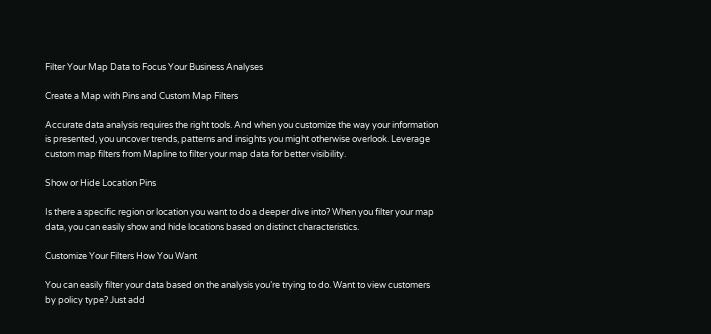Filter Your Map Data to Focus Your Business Analyses

Create a Map with Pins and Custom Map Filters

Accurate data analysis requires the right tools. And when you customize the way your information is presented, you uncover trends, patterns and insights you might otherwise overlook. Leverage custom map filters from Mapline to filter your map data for better visibility.

Show or Hide Location Pins

Is there a specific region or location you want to do a deeper dive into? When you filter your map data, you can easily show and hide locations based on distinct characteristics.

Customize Your Filters How You Want

You can easily filter your data based on the analysis you’re trying to do. Want to view customers by policy type? Just add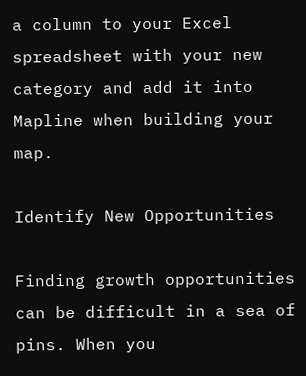a column to your Excel spreadsheet with your new category and add it into Mapline when building your map.

Identify New Opportunities

Finding growth opportunities can be difficult in a sea of pins. When you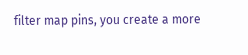filter map pins, you create a more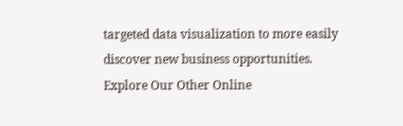targeted data visualization to more easily discover new business opportunities.
Explore Our Other Online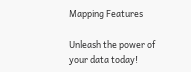Mapping Features

Unleash the power of your data today!